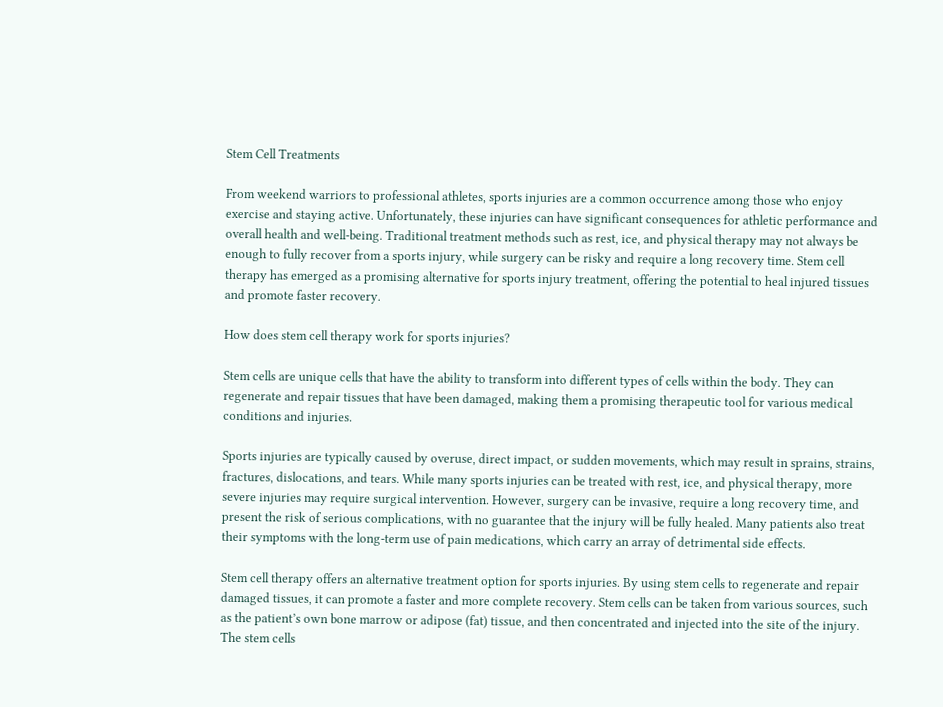Stem Cell Treatments

From weekend warriors to professional athletes, sports injuries are a common occurrence among those who enjoy exercise and staying active. Unfortunately, these injuries can have significant consequences for athletic performance and overall health and well-being. Traditional treatment methods such as rest, ice, and physical therapy may not always be enough to fully recover from a sports injury, while surgery can be risky and require a long recovery time. Stem cell therapy has emerged as a promising alternative for sports injury treatment, offering the potential to heal injured tissues and promote faster recovery.

How does stem cell therapy work for sports injuries?

Stem cells are unique cells that have the ability to transform into different types of cells within the body. They can regenerate and repair tissues that have been damaged, making them a promising therapeutic tool for various medical conditions and injuries.

Sports injuries are typically caused by overuse, direct impact, or sudden movements, which may result in sprains, strains, fractures, dislocations, and tears. While many sports injuries can be treated with rest, ice, and physical therapy, more severe injuries may require surgical intervention. However, surgery can be invasive, require a long recovery time, and present the risk of serious complications, with no guarantee that the injury will be fully healed. Many patients also treat their symptoms with the long-term use of pain medications, which carry an array of detrimental side effects.

Stem cell therapy offers an alternative treatment option for sports injuries. By using stem cells to regenerate and repair damaged tissues, it can promote a faster and more complete recovery. Stem cells can be taken from various sources, such as the patient’s own bone marrow or adipose (fat) tissue, and then concentrated and injected into the site of the injury. The stem cells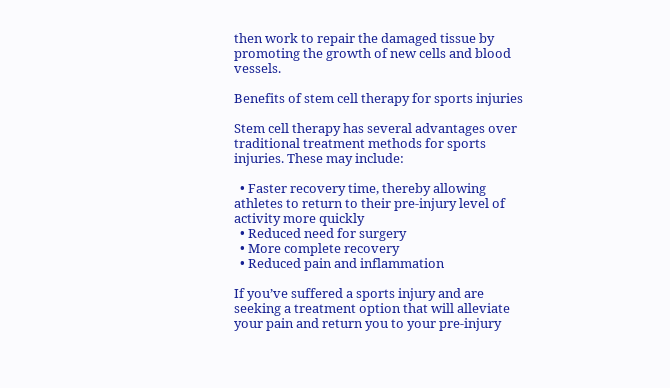then work to repair the damaged tissue by promoting the growth of new cells and blood vessels.

Benefits of stem cell therapy for sports injuries

Stem cell therapy has several advantages over traditional treatment methods for sports injuries. These may include:

  • Faster recovery time, thereby allowing athletes to return to their pre-injury level of activity more quickly
  • Reduced need for surgery
  • More complete recovery
  • Reduced pain and inflammation

If you’ve suffered a sports injury and are seeking a treatment option that will alleviate your pain and return you to your pre-injury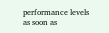performance levels as soon as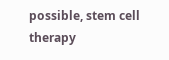possible, stem cell therapy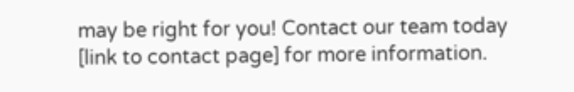may be right for you! Contact our team today [link to contact page] for more information.